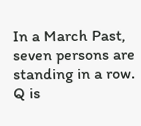In a March Past, seven persons are standing in a row. Q is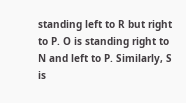standing left to R but right to P. O is standing right to N and left to P. Similarly, S is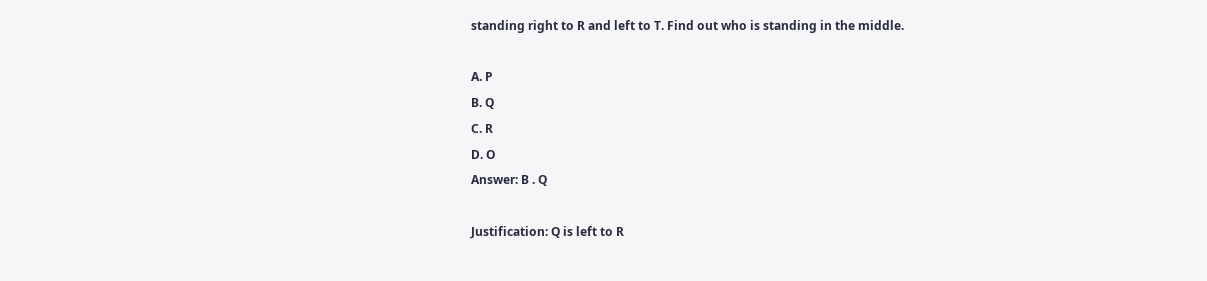standing right to R and left to T. Find out who is standing in the middle.

A. P
B. Q
C. R
D. O
Answer: B . Q

Justification: Q is left to R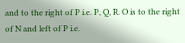and to the right of P i.e. P, Q, R. O is to the right of N and left of P i.e.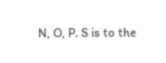N, O, P. S is to the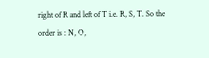right of R and left of T i.e. R, S, T. So the order is : N, O,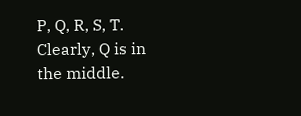P, Q, R, S, T. Clearly, Q is in the middle.